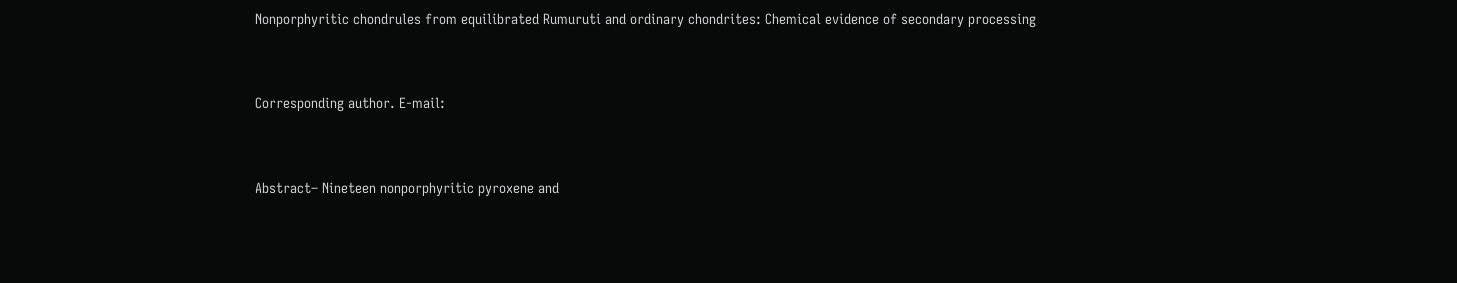Nonporphyritic chondrules from equilibrated Rumuruti and ordinary chondrites: Chemical evidence of secondary processing


Corresponding author. E-mail:


Abstract– Nineteen nonporphyritic pyroxene and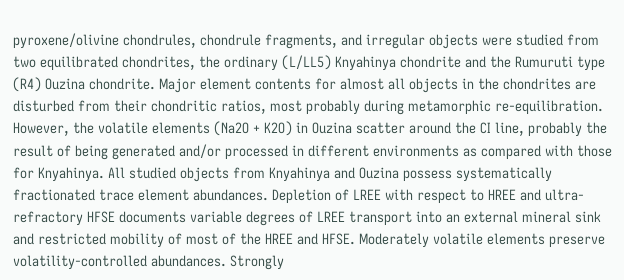pyroxene/olivine chondrules, chondrule fragments, and irregular objects were studied from two equilibrated chondrites, the ordinary (L/LL5) Knyahinya chondrite and the Rumuruti type (R4) Ouzina chondrite. Major element contents for almost all objects in the chondrites are disturbed from their chondritic ratios, most probably during metamorphic re-equilibration. However, the volatile elements (Na2O + K2O) in Ouzina scatter around the CI line, probably the result of being generated and/or processed in different environments as compared with those for Knyahinya. All studied objects from Knyahinya and Ouzina possess systematically fractionated trace element abundances. Depletion of LREE with respect to HREE and ultra-refractory HFSE documents variable degrees of LREE transport into an external mineral sink and restricted mobility of most of the HREE and HFSE. Moderately volatile elements preserve volatility-controlled abundances. Strongly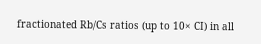fractionated Rb/Cs ratios (up to 10× CI) in all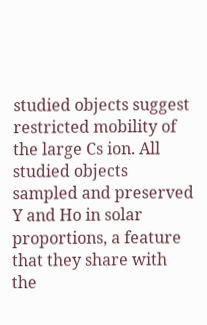studied objects suggest restricted mobility of the large Cs ion. All studied objects sampled and preserved Y and Ho in solar proportions, a feature that they share with the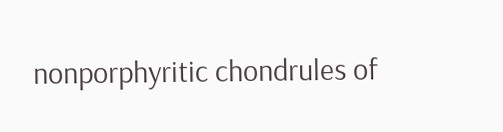nonporphyritic chondrules of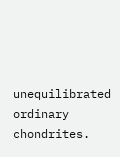unequilibrated ordinary chondrites.